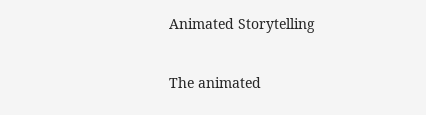Animated Storytelling

The animated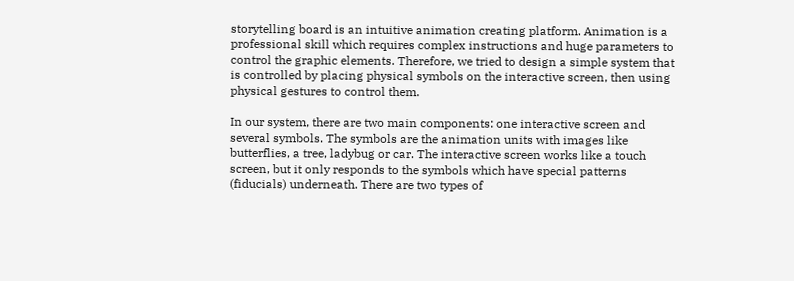storytelling board is an intuitive animation creating platform. Animation is a professional skill which requires complex instructions and huge parameters to control the graphic elements. Therefore, we tried to design a simple system that is controlled by placing physical symbols on the interactive screen, then using physical gestures to control them.

In our system, there are two main components: one interactive screen and several symbols. The symbols are the animation units with images like butterflies, a tree, ladybug or car. The interactive screen works like a touch screen, but it only responds to the symbols which have special patterns (fiducials) underneath. There are two types of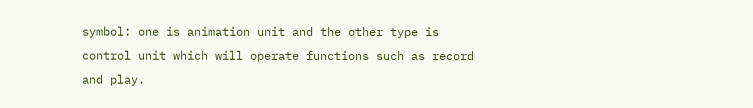symbol: one is animation unit and the other type is control unit which will operate functions such as record and play.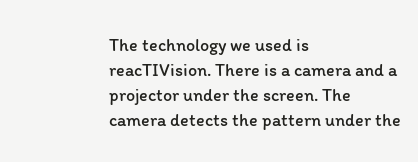The technology we used is reacTIVision. There is a camera and a projector under the screen. The camera detects the pattern under the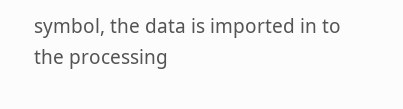symbol, the data is imported in to the processing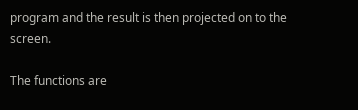program and the result is then projected on to the screen.

The functions are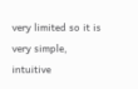very limited so it is very simple, intuitive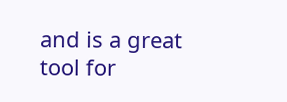and is a great tool for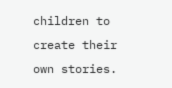children to create their own stories.